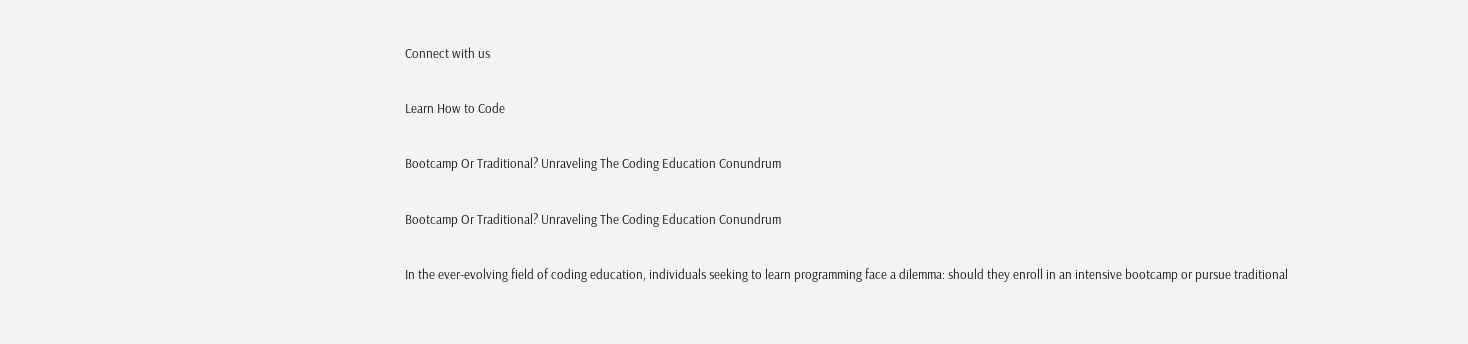Connect with us

Learn How to Code

Bootcamp Or Traditional? Unraveling The Coding Education Conundrum

Bootcamp Or Traditional? Unraveling The Coding Education Conundrum

In the ever-evolving field of coding education, individuals seeking to learn programming face a dilemma: should they enroll in an intensive bootcamp or pursue traditional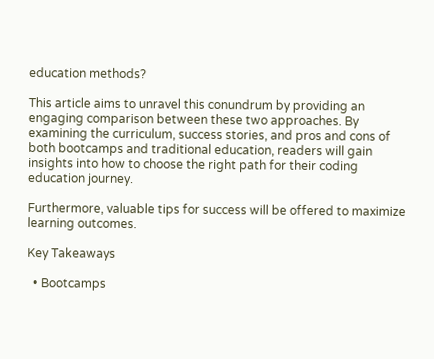education methods?

This article aims to unravel this conundrum by providing an engaging comparison between these two approaches. By examining the curriculum, success stories, and pros and cons of both bootcamps and traditional education, readers will gain insights into how to choose the right path for their coding education journey.

Furthermore, valuable tips for success will be offered to maximize learning outcomes.

Key Takeaways

  • Bootcamps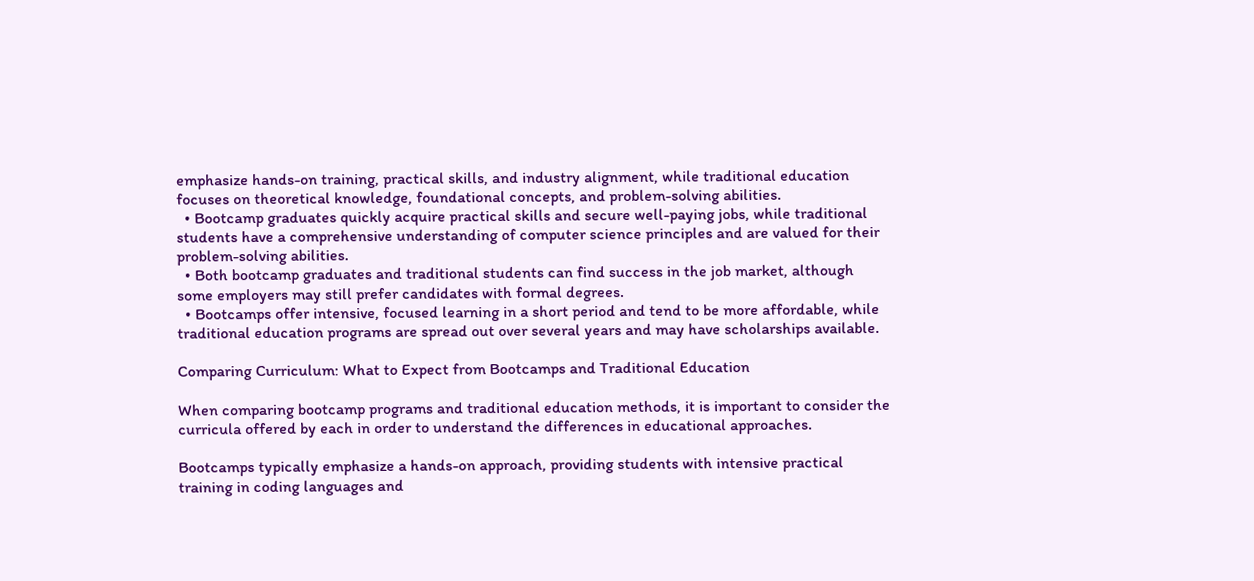emphasize hands-on training, practical skills, and industry alignment, while traditional education focuses on theoretical knowledge, foundational concepts, and problem-solving abilities.
  • Bootcamp graduates quickly acquire practical skills and secure well-paying jobs, while traditional students have a comprehensive understanding of computer science principles and are valued for their problem-solving abilities.
  • Both bootcamp graduates and traditional students can find success in the job market, although some employers may still prefer candidates with formal degrees.
  • Bootcamps offer intensive, focused learning in a short period and tend to be more affordable, while traditional education programs are spread out over several years and may have scholarships available.

Comparing Curriculum: What to Expect from Bootcamps and Traditional Education

When comparing bootcamp programs and traditional education methods, it is important to consider the curricula offered by each in order to understand the differences in educational approaches.

Bootcamps typically emphasize a hands-on approach, providing students with intensive practical training in coding languages and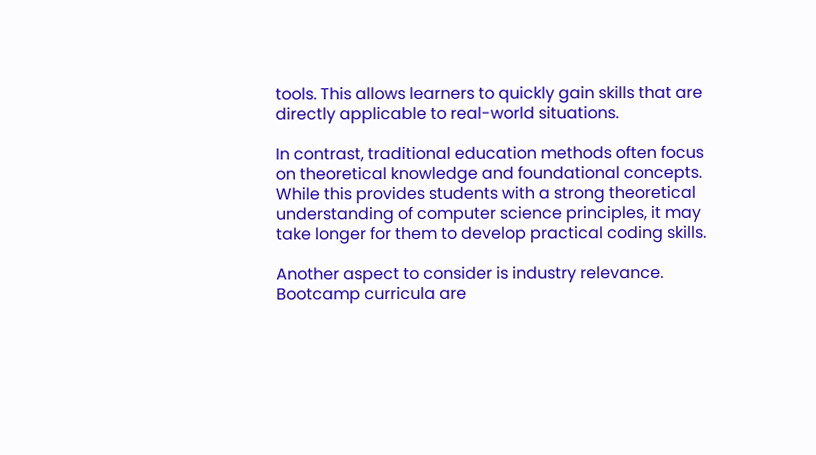tools. This allows learners to quickly gain skills that are directly applicable to real-world situations.

In contrast, traditional education methods often focus on theoretical knowledge and foundational concepts. While this provides students with a strong theoretical understanding of computer science principles, it may take longer for them to develop practical coding skills.

Another aspect to consider is industry relevance. Bootcamp curricula are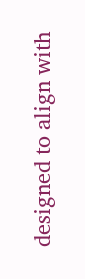designed to align with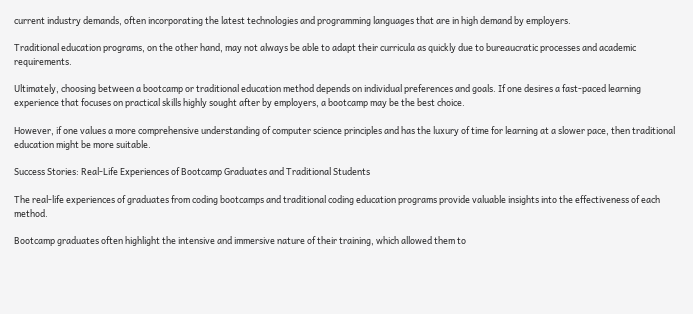current industry demands, often incorporating the latest technologies and programming languages that are in high demand by employers.

Traditional education programs, on the other hand, may not always be able to adapt their curricula as quickly due to bureaucratic processes and academic requirements.

Ultimately, choosing between a bootcamp or traditional education method depends on individual preferences and goals. If one desires a fast-paced learning experience that focuses on practical skills highly sought after by employers, a bootcamp may be the best choice.

However, if one values a more comprehensive understanding of computer science principles and has the luxury of time for learning at a slower pace, then traditional education might be more suitable.

Success Stories: Real-Life Experiences of Bootcamp Graduates and Traditional Students

The real-life experiences of graduates from coding bootcamps and traditional coding education programs provide valuable insights into the effectiveness of each method.

Bootcamp graduates often highlight the intensive and immersive nature of their training, which allowed them to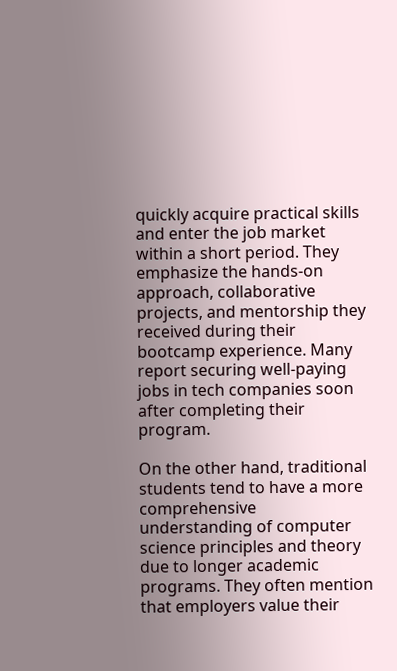quickly acquire practical skills and enter the job market within a short period. They emphasize the hands-on approach, collaborative projects, and mentorship they received during their bootcamp experience. Many report securing well-paying jobs in tech companies soon after completing their program.

On the other hand, traditional students tend to have a more comprehensive understanding of computer science principles and theory due to longer academic programs. They often mention that employers value their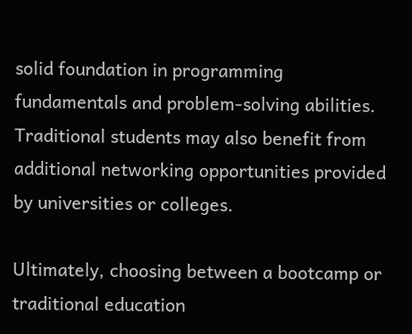solid foundation in programming fundamentals and problem-solving abilities. Traditional students may also benefit from additional networking opportunities provided by universities or colleges.

Ultimately, choosing between a bootcamp or traditional education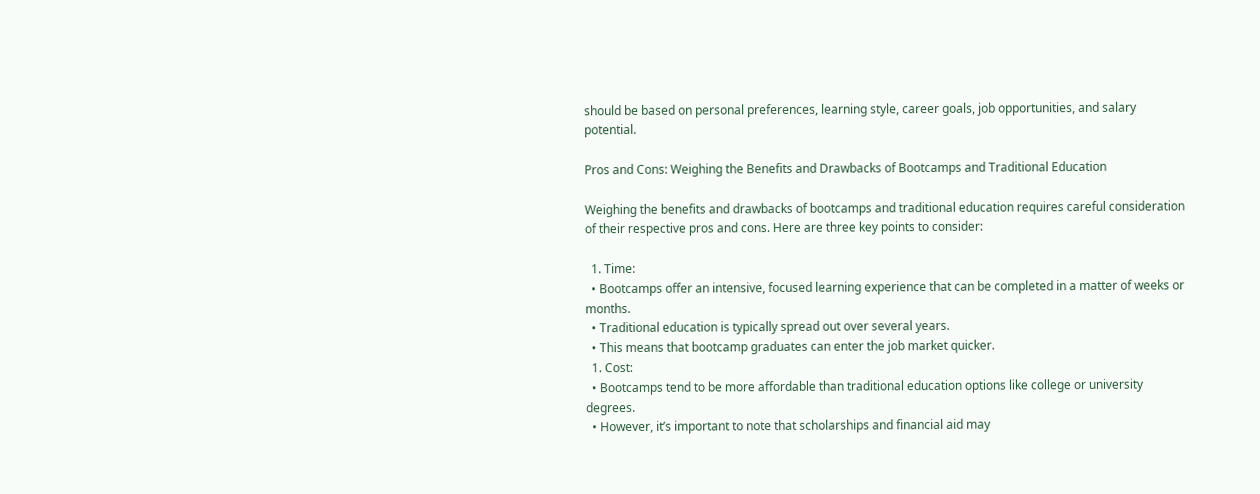should be based on personal preferences, learning style, career goals, job opportunities, and salary potential.

Pros and Cons: Weighing the Benefits and Drawbacks of Bootcamps and Traditional Education

Weighing the benefits and drawbacks of bootcamps and traditional education requires careful consideration of their respective pros and cons. Here are three key points to consider:

  1. Time:
  • Bootcamps offer an intensive, focused learning experience that can be completed in a matter of weeks or months.
  • Traditional education is typically spread out over several years.
  • This means that bootcamp graduates can enter the job market quicker.
  1. Cost:
  • Bootcamps tend to be more affordable than traditional education options like college or university degrees.
  • However, it’s important to note that scholarships and financial aid may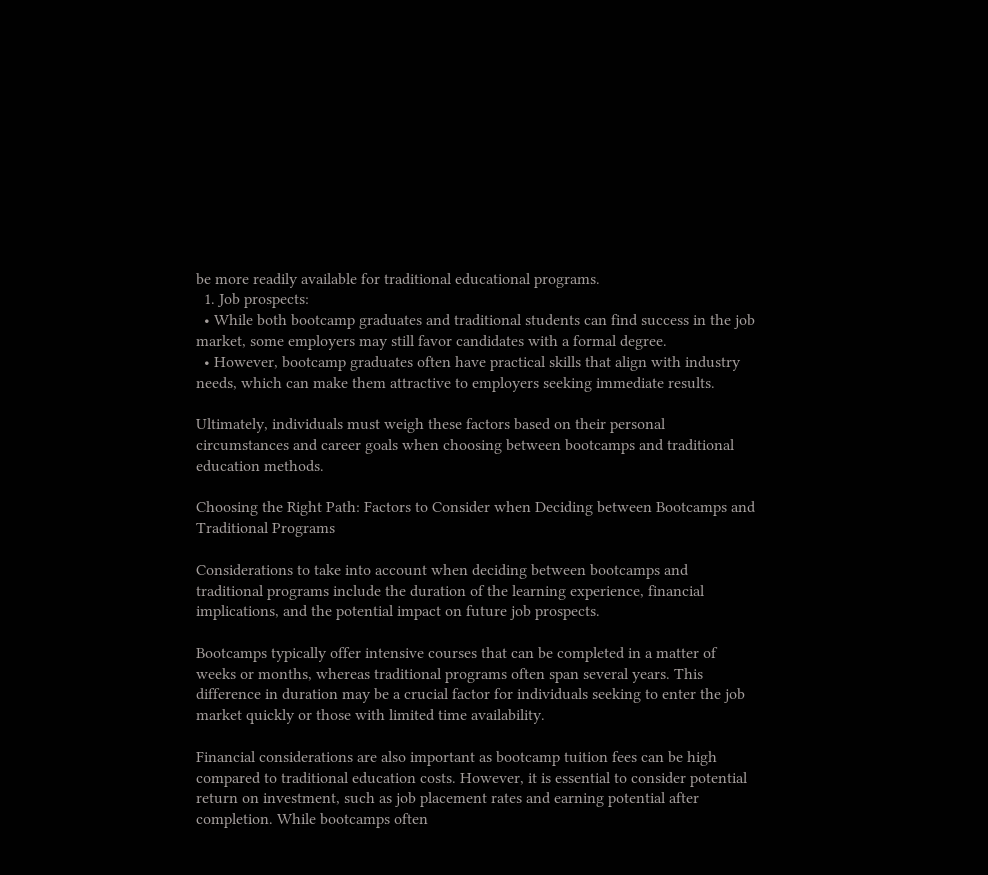be more readily available for traditional educational programs.
  1. Job prospects:
  • While both bootcamp graduates and traditional students can find success in the job market, some employers may still favor candidates with a formal degree.
  • However, bootcamp graduates often have practical skills that align with industry needs, which can make them attractive to employers seeking immediate results.

Ultimately, individuals must weigh these factors based on their personal circumstances and career goals when choosing between bootcamps and traditional education methods.

Choosing the Right Path: Factors to Consider when Deciding between Bootcamps and Traditional Programs

Considerations to take into account when deciding between bootcamps and traditional programs include the duration of the learning experience, financial implications, and the potential impact on future job prospects.

Bootcamps typically offer intensive courses that can be completed in a matter of weeks or months, whereas traditional programs often span several years. This difference in duration may be a crucial factor for individuals seeking to enter the job market quickly or those with limited time availability.

Financial considerations are also important as bootcamp tuition fees can be high compared to traditional education costs. However, it is essential to consider potential return on investment, such as job placement rates and earning potential after completion. While bootcamps often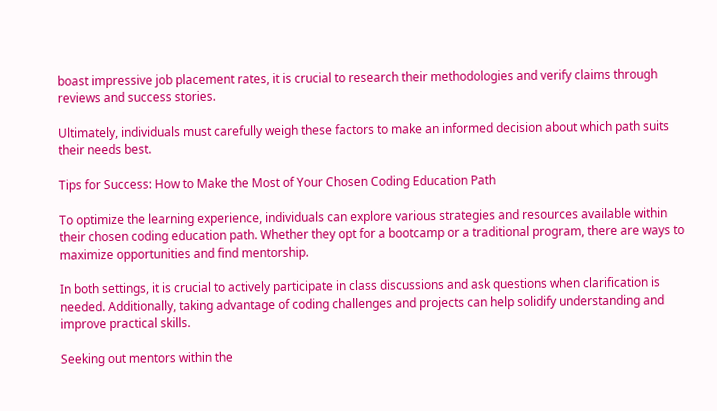boast impressive job placement rates, it is crucial to research their methodologies and verify claims through reviews and success stories.

Ultimately, individuals must carefully weigh these factors to make an informed decision about which path suits their needs best.

Tips for Success: How to Make the Most of Your Chosen Coding Education Path

To optimize the learning experience, individuals can explore various strategies and resources available within their chosen coding education path. Whether they opt for a bootcamp or a traditional program, there are ways to maximize opportunities and find mentorship.

In both settings, it is crucial to actively participate in class discussions and ask questions when clarification is needed. Additionally, taking advantage of coding challenges and projects can help solidify understanding and improve practical skills.

Seeking out mentors within the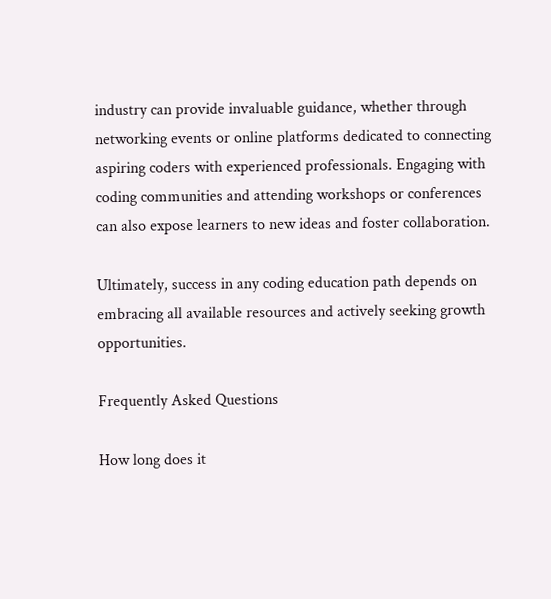industry can provide invaluable guidance, whether through networking events or online platforms dedicated to connecting aspiring coders with experienced professionals. Engaging with coding communities and attending workshops or conferences can also expose learners to new ideas and foster collaboration.

Ultimately, success in any coding education path depends on embracing all available resources and actively seeking growth opportunities.

Frequently Asked Questions

How long does it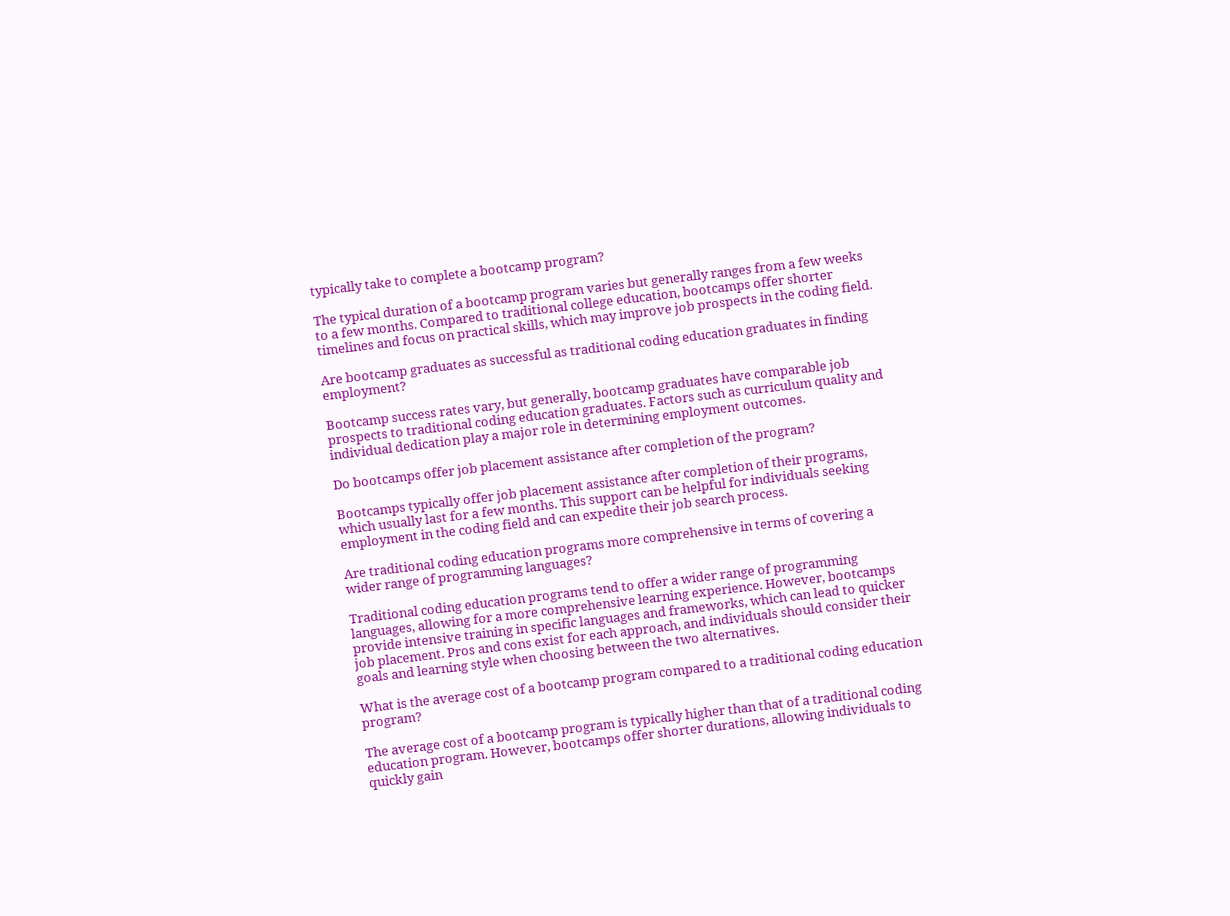typically take to complete a bootcamp program?

The typical duration of a bootcamp program varies but generally ranges from a few weeks to a few months. Compared to traditional college education, bootcamps offer shorter timelines and focus on practical skills, which may improve job prospects in the coding field.

Are bootcamp graduates as successful as traditional coding education graduates in finding employment?

Bootcamp success rates vary, but generally, bootcamp graduates have comparable job prospects to traditional coding education graduates. Factors such as curriculum quality and individual dedication play a major role in determining employment outcomes.

Do bootcamps offer job placement assistance after completion of the program?

Bootcamps typically offer job placement assistance after completion of their programs, which usually last for a few months. This support can be helpful for individuals seeking employment in the coding field and can expedite their job search process.

Are traditional coding education programs more comprehensive in terms of covering a wider range of programming languages?

Traditional coding education programs tend to offer a wider range of programming languages, allowing for a more comprehensive learning experience. However, bootcamps provide intensive training in specific languages and frameworks, which can lead to quicker job placement. Pros and cons exist for each approach, and individuals should consider their goals and learning style when choosing between the two alternatives.

What is the average cost of a bootcamp program compared to a traditional coding education program?

The average cost of a bootcamp program is typically higher than that of a traditional coding education program. However, bootcamps offer shorter durations, allowing individuals to quickly gain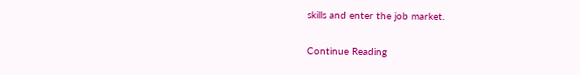skills and enter the job market.

Continue Reading